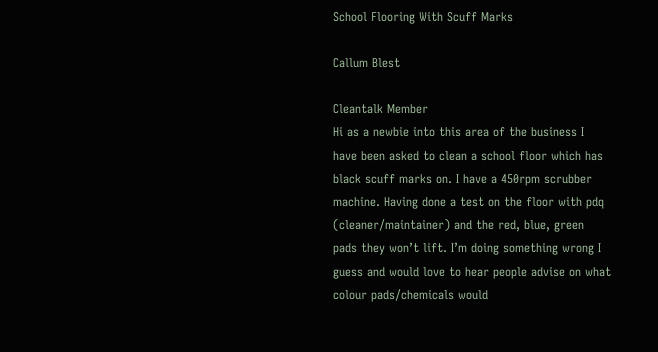School Flooring With Scuff Marks

Callum Blest

Cleantalk Member
Hi as a newbie into this area of the business I have been asked to clean a school floor which has black scuff marks on. I have a 450rpm scrubber machine. Having done a test on the floor with pdq (cleaner/maintainer) and the red, blue, green pads they won’t lift. I’m doing something wrong I guess and would love to hear people advise on what colour pads/chemicals would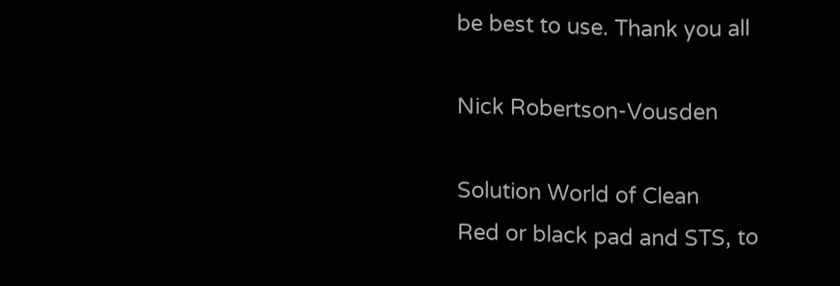be best to use. Thank you all

Nick Robertson-Vousden

Solution World of Clean
Red or black pad and STS, to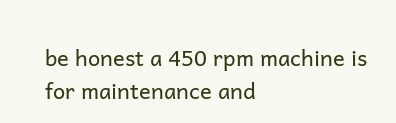be honest a 450 rpm machine is for maintenance and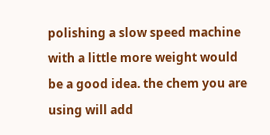polishing a slow speed machine with a little more weight would be a good idea. the chem you are using will add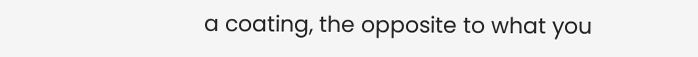a coating, the opposite to what you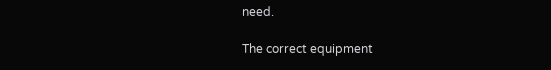need.

The correct equipment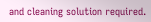and cleaning solution required.